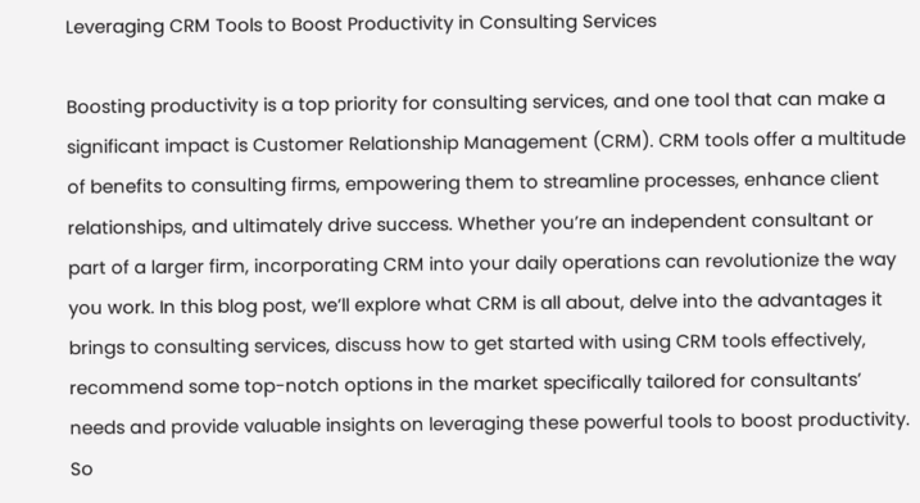Leveraging CRM Tools to Boost Productivity in Consulting Services

Boosting productivity is a top priority for consulting services, and one tool that can make a significant impact is Customer Relationship Management (CRM). CRM tools offer a multitude of benefits to consulting firms, empowering them to streamline processes, enhance client relationships, and ultimately drive success. Whether you’re an independent consultant or part of a larger firm, incorporating CRM into your daily operations can revolutionize the way you work. In this blog post, we’ll explore what CRM is all about, delve into the advantages it brings to consulting services, discuss how to get started with using CRM tools effectively, recommend some top-notch options in the market specifically tailored for consultants’ needs and provide valuable insights on leveraging these powerful tools to boost productivity. So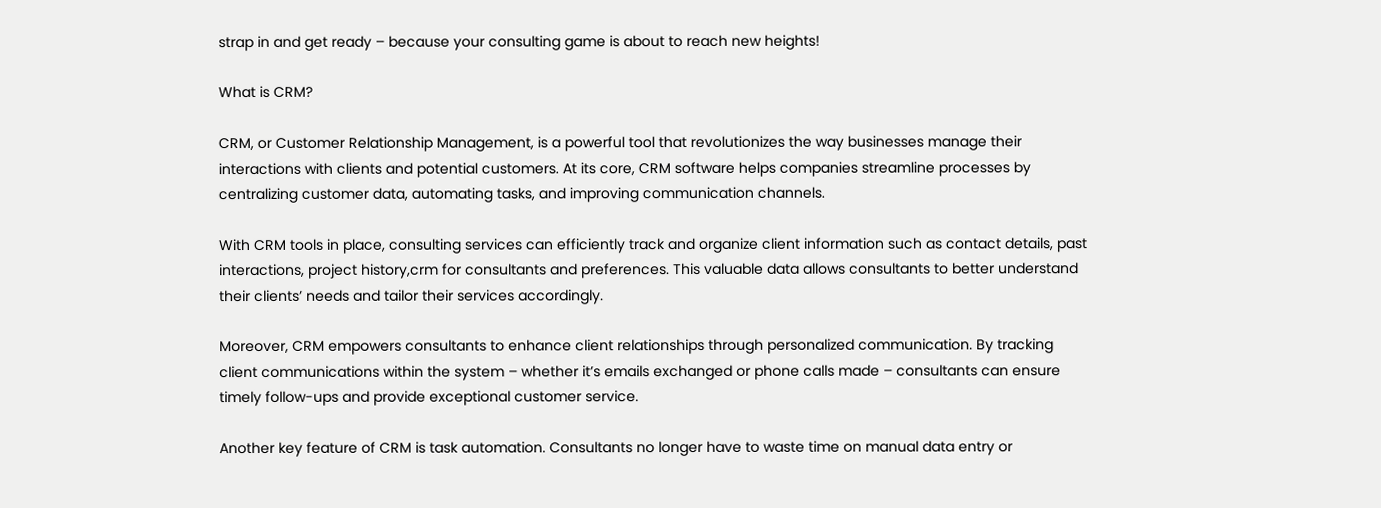strap in and get ready – because your consulting game is about to reach new heights!

What is CRM?

CRM, or Customer Relationship Management, is a powerful tool that revolutionizes the way businesses manage their interactions with clients and potential customers. At its core, CRM software helps companies streamline processes by centralizing customer data, automating tasks, and improving communication channels.

With CRM tools in place, consulting services can efficiently track and organize client information such as contact details, past interactions, project history,crm for consultants and preferences. This valuable data allows consultants to better understand their clients’ needs and tailor their services accordingly.

Moreover, CRM empowers consultants to enhance client relationships through personalized communication. By tracking client communications within the system – whether it’s emails exchanged or phone calls made – consultants can ensure timely follow-ups and provide exceptional customer service.

Another key feature of CRM is task automation. Consultants no longer have to waste time on manual data entry or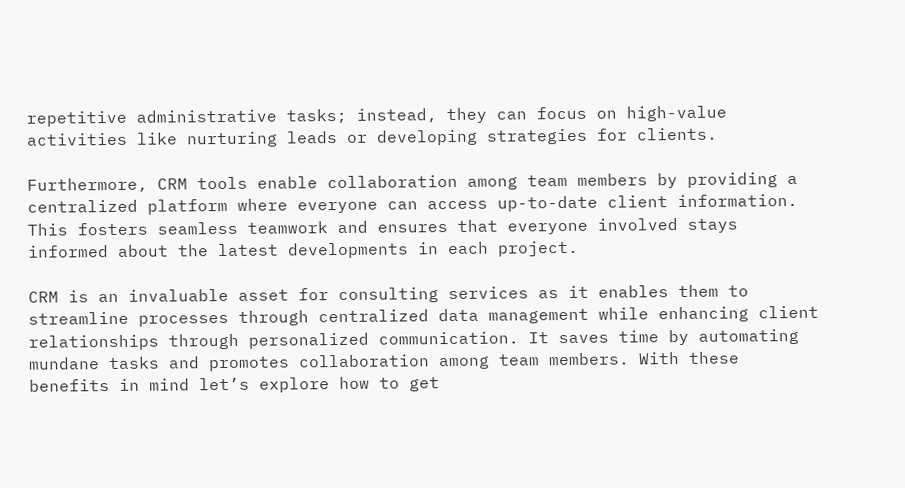repetitive administrative tasks; instead, they can focus on high-value activities like nurturing leads or developing strategies for clients.

Furthermore, CRM tools enable collaboration among team members by providing a centralized platform where everyone can access up-to-date client information. This fosters seamless teamwork and ensures that everyone involved stays informed about the latest developments in each project.

CRM is an invaluable asset for consulting services as it enables them to streamline processes through centralized data management while enhancing client relationships through personalized communication. It saves time by automating mundane tasks and promotes collaboration among team members. With these benefits in mind let’s explore how to get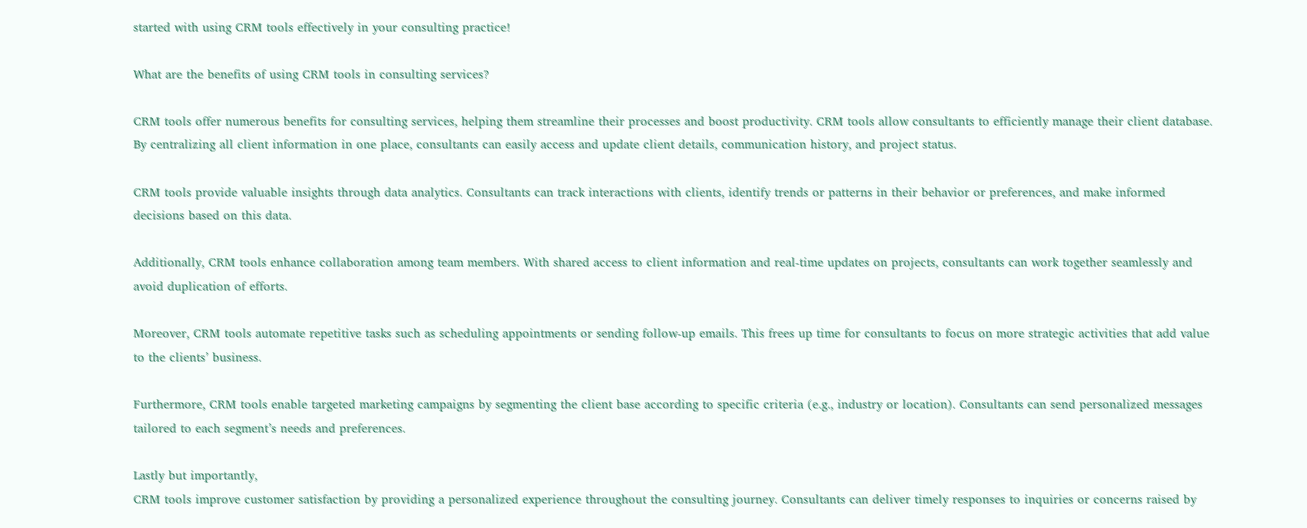started with using CRM tools effectively in your consulting practice!

What are the benefits of using CRM tools in consulting services?

CRM tools offer numerous benefits for consulting services, helping them streamline their processes and boost productivity. CRM tools allow consultants to efficiently manage their client database. By centralizing all client information in one place, consultants can easily access and update client details, communication history, and project status.

CRM tools provide valuable insights through data analytics. Consultants can track interactions with clients, identify trends or patterns in their behavior or preferences, and make informed decisions based on this data.

Additionally, CRM tools enhance collaboration among team members. With shared access to client information and real-time updates on projects, consultants can work together seamlessly and avoid duplication of efforts.

Moreover, CRM tools automate repetitive tasks such as scheduling appointments or sending follow-up emails. This frees up time for consultants to focus on more strategic activities that add value to the clients’ business.

Furthermore, CRM tools enable targeted marketing campaigns by segmenting the client base according to specific criteria (e.g., industry or location). Consultants can send personalized messages tailored to each segment’s needs and preferences.

Lastly but importantly,
CRM tools improve customer satisfaction by providing a personalized experience throughout the consulting journey. Consultants can deliver timely responses to inquiries or concerns raised by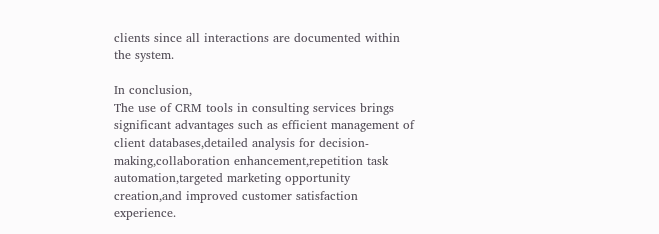clients since all interactions are documented within the system.

In conclusion,
The use of CRM tools in consulting services brings significant advantages such as efficient management of client databases,detailed analysis for decision-making,collaboration enhancement,repetition task automation,targeted marketing opportunity creation,and improved customer satisfaction experience.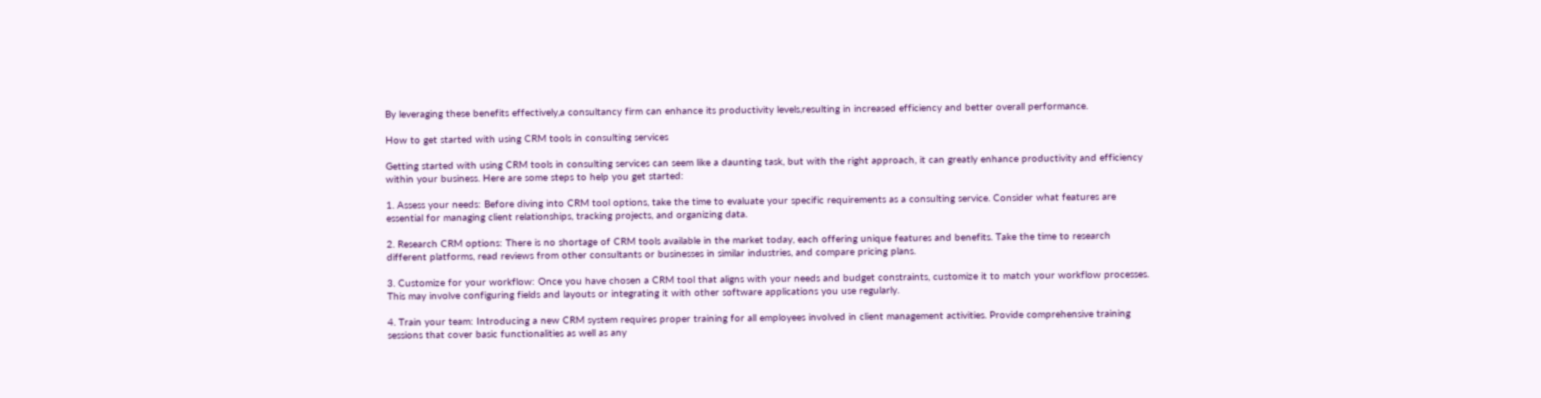By leveraging these benefits effectively,a consultancy firm can enhance its productivity levels,resulting in increased efficiency and better overall performance.

How to get started with using CRM tools in consulting services

Getting started with using CRM tools in consulting services can seem like a daunting task, but with the right approach, it can greatly enhance productivity and efficiency within your business. Here are some steps to help you get started:

1. Assess your needs: Before diving into CRM tool options, take the time to evaluate your specific requirements as a consulting service. Consider what features are essential for managing client relationships, tracking projects, and organizing data.

2. Research CRM options: There is no shortage of CRM tools available in the market today, each offering unique features and benefits. Take the time to research different platforms, read reviews from other consultants or businesses in similar industries, and compare pricing plans.

3. Customize for your workflow: Once you have chosen a CRM tool that aligns with your needs and budget constraints, customize it to match your workflow processes. This may involve configuring fields and layouts or integrating it with other software applications you use regularly.

4. Train your team: Introducing a new CRM system requires proper training for all employees involved in client management activities. Provide comprehensive training sessions that cover basic functionalities as well as any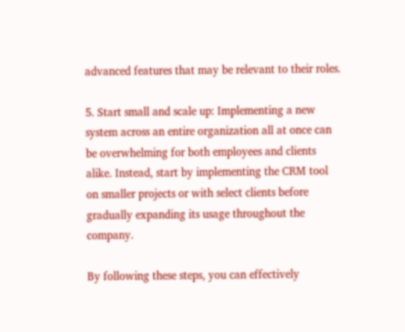advanced features that may be relevant to their roles.

5. Start small and scale up: Implementing a new system across an entire organization all at once can be overwhelming for both employees and clients alike. Instead, start by implementing the CRM tool on smaller projects or with select clients before gradually expanding its usage throughout the company.

By following these steps, you can effectively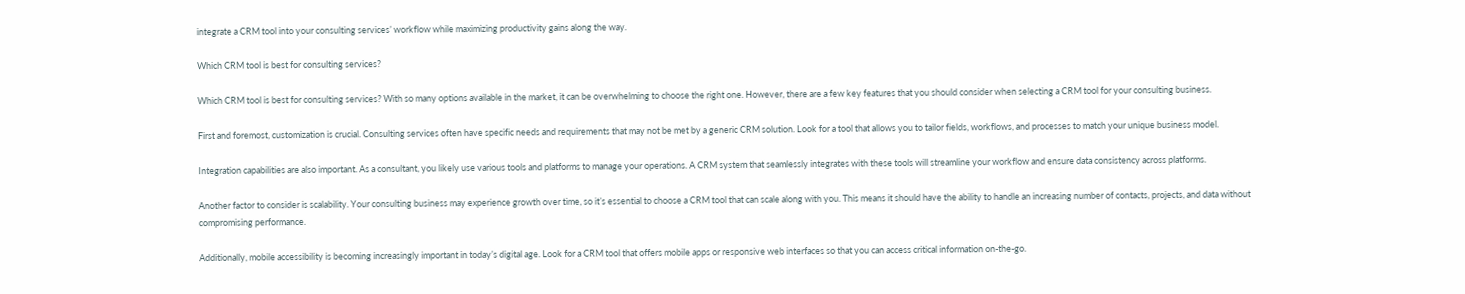integrate a CRM tool into your consulting services’ workflow while maximizing productivity gains along the way.

Which CRM tool is best for consulting services?

Which CRM tool is best for consulting services? With so many options available in the market, it can be overwhelming to choose the right one. However, there are a few key features that you should consider when selecting a CRM tool for your consulting business.

First and foremost, customization is crucial. Consulting services often have specific needs and requirements that may not be met by a generic CRM solution. Look for a tool that allows you to tailor fields, workflows, and processes to match your unique business model.

Integration capabilities are also important. As a consultant, you likely use various tools and platforms to manage your operations. A CRM system that seamlessly integrates with these tools will streamline your workflow and ensure data consistency across platforms.

Another factor to consider is scalability. Your consulting business may experience growth over time, so it’s essential to choose a CRM tool that can scale along with you. This means it should have the ability to handle an increasing number of contacts, projects, and data without compromising performance.

Additionally, mobile accessibility is becoming increasingly important in today’s digital age. Look for a CRM tool that offers mobile apps or responsive web interfaces so that you can access critical information on-the-go.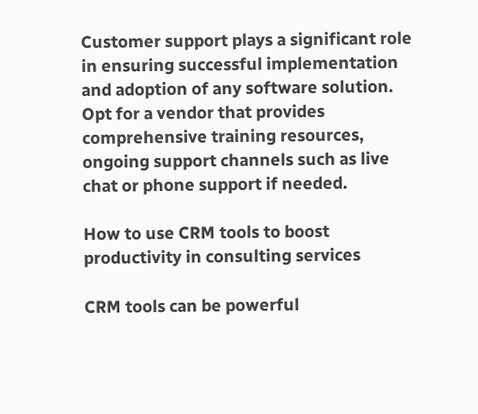Customer support plays a significant role in ensuring successful implementation and adoption of any software solution. Opt for a vendor that provides comprehensive training resources, ongoing support channels such as live chat or phone support if needed.

How to use CRM tools to boost productivity in consulting services

CRM tools can be powerful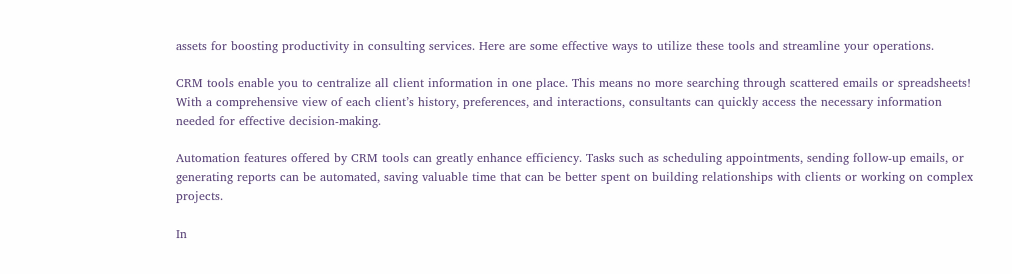assets for boosting productivity in consulting services. Here are some effective ways to utilize these tools and streamline your operations.

CRM tools enable you to centralize all client information in one place. This means no more searching through scattered emails or spreadsheets! With a comprehensive view of each client’s history, preferences, and interactions, consultants can quickly access the necessary information needed for effective decision-making.

Automation features offered by CRM tools can greatly enhance efficiency. Tasks such as scheduling appointments, sending follow-up emails, or generating reports can be automated, saving valuable time that can be better spent on building relationships with clients or working on complex projects.

In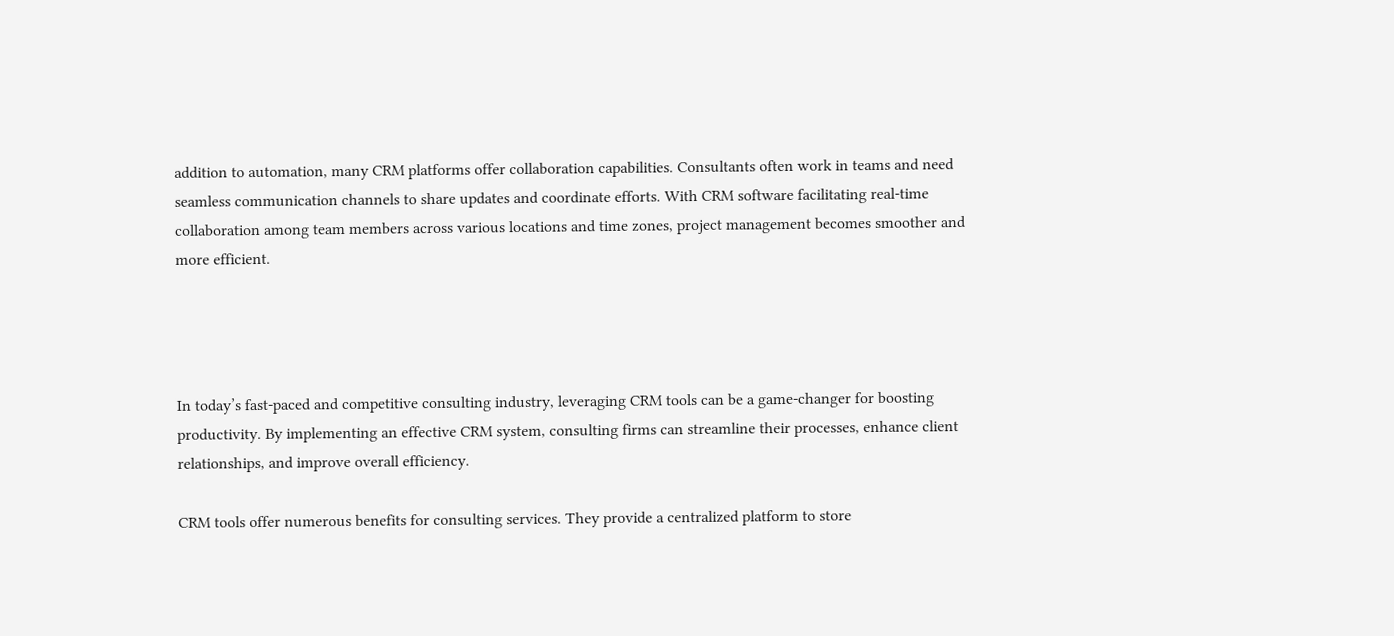addition to automation, many CRM platforms offer collaboration capabilities. Consultants often work in teams and need seamless communication channels to share updates and coordinate efforts. With CRM software facilitating real-time collaboration among team members across various locations and time zones, project management becomes smoother and more efficient.




In today’s fast-paced and competitive consulting industry, leveraging CRM tools can be a game-changer for boosting productivity. By implementing an effective CRM system, consulting firms can streamline their processes, enhance client relationships, and improve overall efficiency.

CRM tools offer numerous benefits for consulting services. They provide a centralized platform to store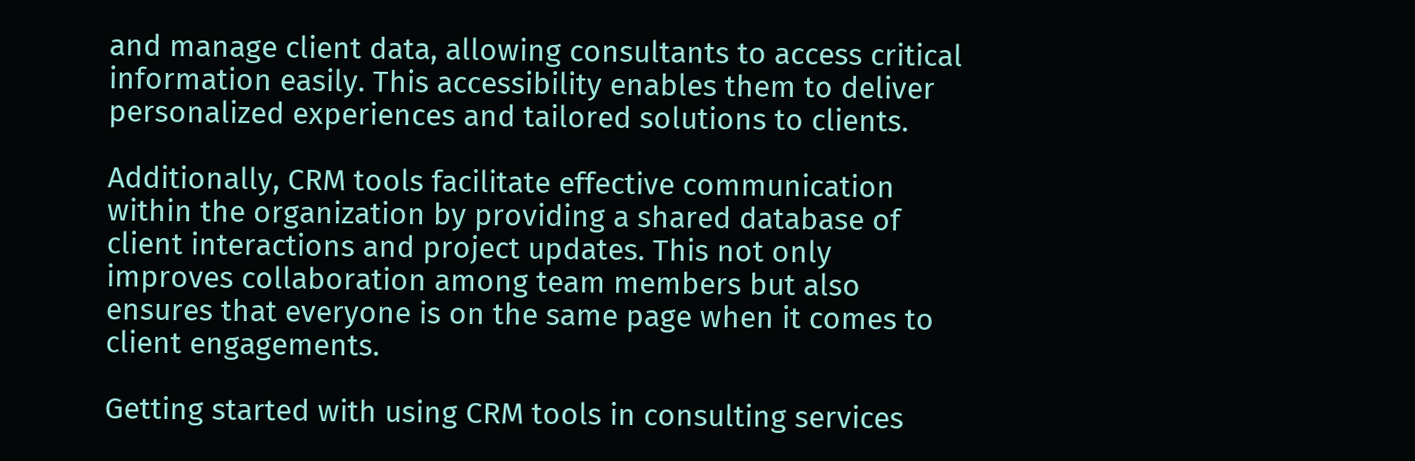and manage client data, allowing consultants to access critical information easily. This accessibility enables them to deliver personalized experiences and tailored solutions to clients.

Additionally, CRM tools facilitate effective communication within the organization by providing a shared database of client interactions and project updates. This not only improves collaboration among team members but also ensures that everyone is on the same page when it comes to client engagements.

Getting started with using CRM tools in consulting services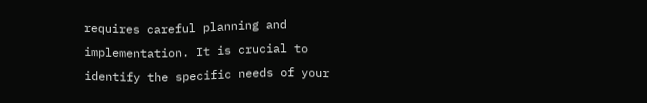requires careful planning and implementation. It is crucial to identify the specific needs of your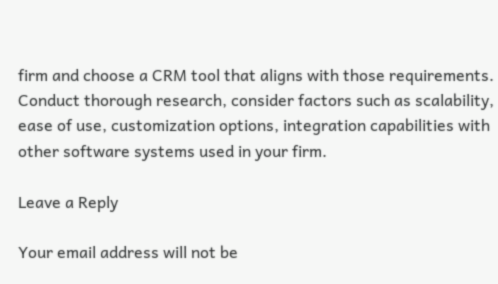firm and choose a CRM tool that aligns with those requirements. Conduct thorough research, consider factors such as scalability, ease of use, customization options, integration capabilities with other software systems used in your firm.

Leave a Reply

Your email address will not be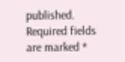published. Required fields are marked *